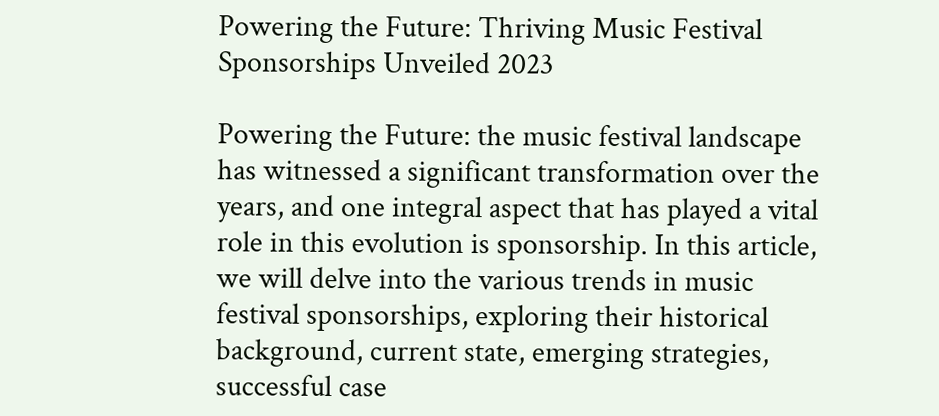Powering the Future: Thriving Music Festival Sponsorships Unveiled 2023

Powering the Future: the music festival landscape has witnessed a significant transformation over the years, and one integral aspect that has played a vital role in this evolution is sponsorship. In this article, we will delve into the various trends in music festival sponsorships, exploring their historical background, current state, emerging strategies, successful case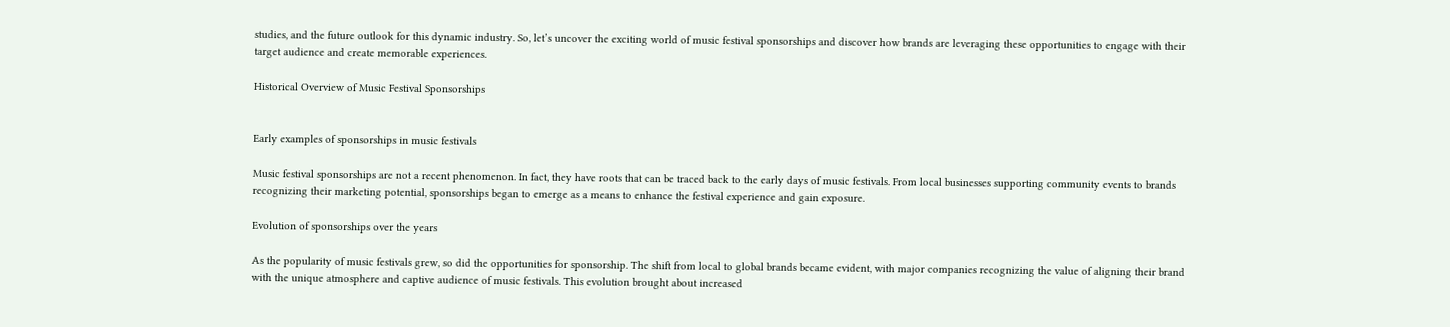studies, and the future outlook for this dynamic industry. So, let’s uncover the exciting world of music festival sponsorships and discover how brands are leveraging these opportunities to engage with their target audience and create memorable experiences.

Historical Overview of Music Festival Sponsorships


Early examples of sponsorships in music festivals

Music festival sponsorships are not a recent phenomenon. In fact, they have roots that can be traced back to the early days of music festivals. From local businesses supporting community events to brands recognizing their marketing potential, sponsorships began to emerge as a means to enhance the festival experience and gain exposure.

Evolution of sponsorships over the years

As the popularity of music festivals grew, so did the opportunities for sponsorship. The shift from local to global brands became evident, with major companies recognizing the value of aligning their brand with the unique atmosphere and captive audience of music festivals. This evolution brought about increased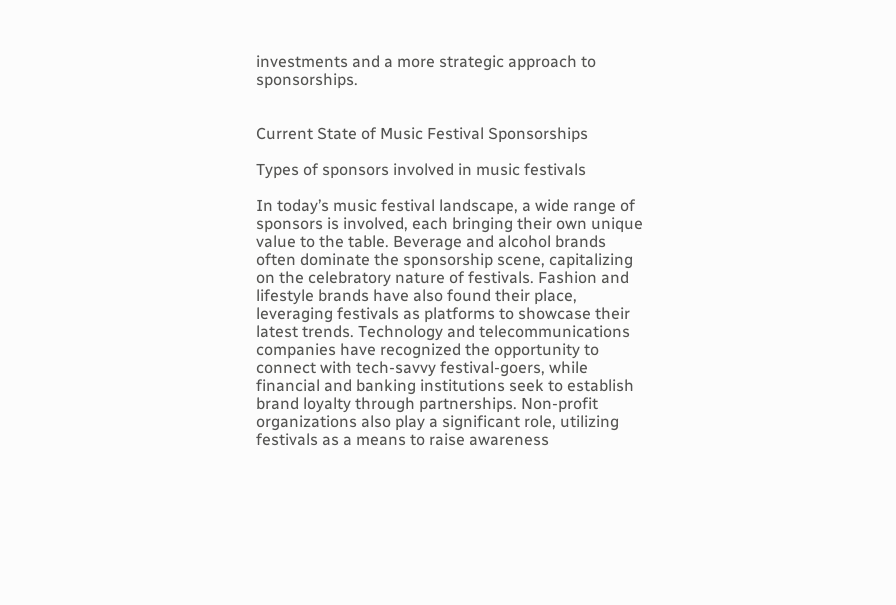investments and a more strategic approach to sponsorships.


Current State of Music Festival Sponsorships

Types of sponsors involved in music festivals

In today’s music festival landscape, a wide range of sponsors is involved, each bringing their own unique value to the table. Beverage and alcohol brands often dominate the sponsorship scene, capitalizing on the celebratory nature of festivals. Fashion and lifestyle brands have also found their place, leveraging festivals as platforms to showcase their latest trends. Technology and telecommunications companies have recognized the opportunity to connect with tech-savvy festival-goers, while financial and banking institutions seek to establish brand loyalty through partnerships. Non-profit organizations also play a significant role, utilizing festivals as a means to raise awareness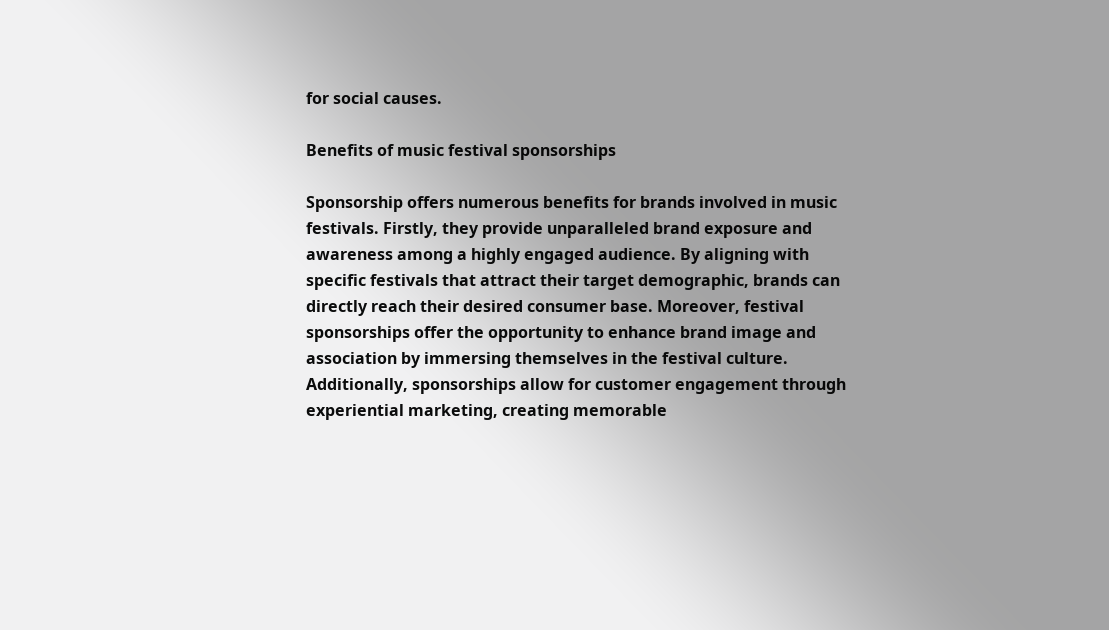for social causes.

Benefits of music festival sponsorships

Sponsorship offers numerous benefits for brands involved in music festivals. Firstly, they provide unparalleled brand exposure and awareness among a highly engaged audience. By aligning with specific festivals that attract their target demographic, brands can directly reach their desired consumer base. Moreover, festival sponsorships offer the opportunity to enhance brand image and association by immersing themselves in the festival culture. Additionally, sponsorships allow for customer engagement through experiential marketing, creating memorable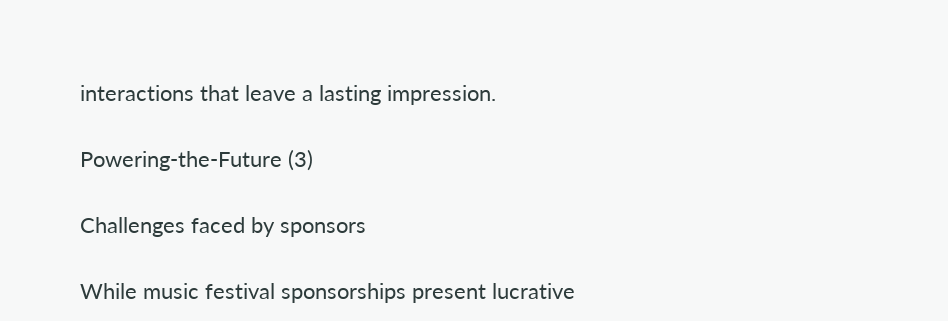interactions that leave a lasting impression.

Powering-the-Future (3)

Challenges faced by sponsors

While music festival sponsorships present lucrative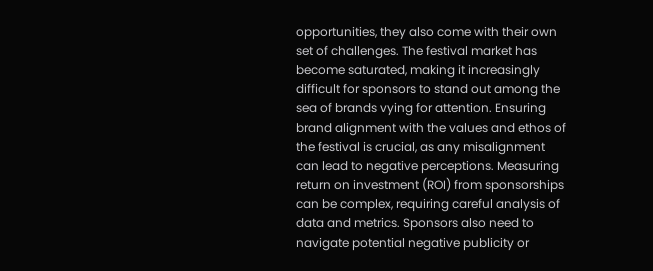opportunities, they also come with their own set of challenges. The festival market has become saturated, making it increasingly difficult for sponsors to stand out among the sea of brands vying for attention. Ensuring brand alignment with the values and ethos of the festival is crucial, as any misalignment can lead to negative perceptions. Measuring return on investment (ROI) from sponsorships can be complex, requiring careful analysis of data and metrics. Sponsors also need to navigate potential negative publicity or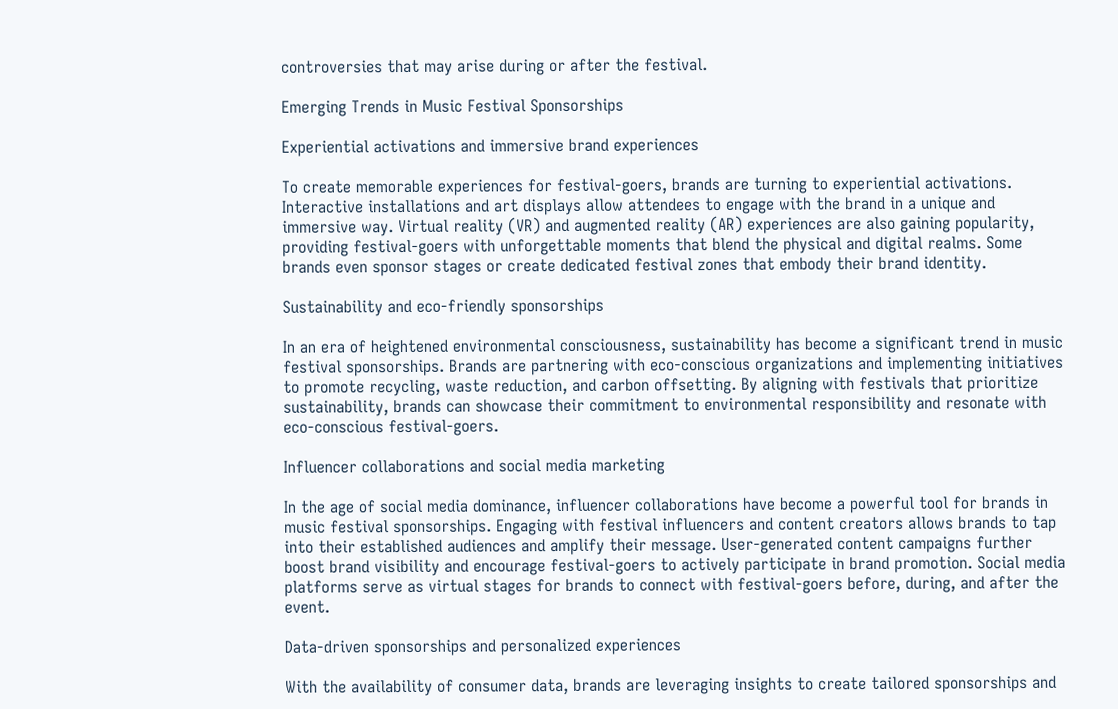controversies that may arise during or after the festival.

Emerging Trends in Music Festival Sponsorships

Experiential activations and immersive brand experiences

To create memorable experiences for festival-goers, brands are turning to experiential activations. Interactive installations and art displays allow attendees to engage with the brand in a unique and immersive way. Virtual reality (VR) and augmented reality (AR) experiences are also gaining popularity, providing festival-goers with unforgettable moments that blend the physical and digital realms. Some brands even sponsor stages or create dedicated festival zones that embody their brand identity.

Sustainability and eco-friendly sponsorships

In an era of heightened environmental consciousness, sustainability has become a significant trend in music festival sponsorships. Brands are partnering with eco-conscious organizations and implementing initiatives to promote recycling, waste reduction, and carbon offsetting. By aligning with festivals that prioritize sustainability, brands can showcase their commitment to environmental responsibility and resonate with eco-conscious festival-goers.

Influencer collaborations and social media marketing

In the age of social media dominance, influencer collaborations have become a powerful tool for brands in music festival sponsorships. Engaging with festival influencers and content creators allows brands to tap into their established audiences and amplify their message. User-generated content campaigns further boost brand visibility and encourage festival-goers to actively participate in brand promotion. Social media platforms serve as virtual stages for brands to connect with festival-goers before, during, and after the event.

Data-driven sponsorships and personalized experiences

With the availability of consumer data, brands are leveraging insights to create tailored sponsorships and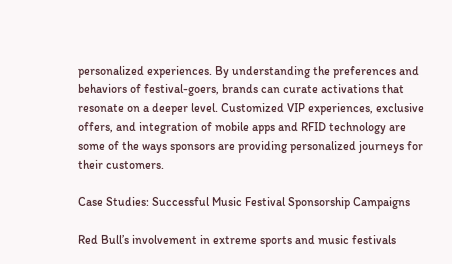personalized experiences. By understanding the preferences and behaviors of festival-goers, brands can curate activations that resonate on a deeper level. Customized VIP experiences, exclusive offers, and integration of mobile apps and RFID technology are some of the ways sponsors are providing personalized journeys for their customers.

Case Studies: Successful Music Festival Sponsorship Campaigns

Red Bull’s involvement in extreme sports and music festivals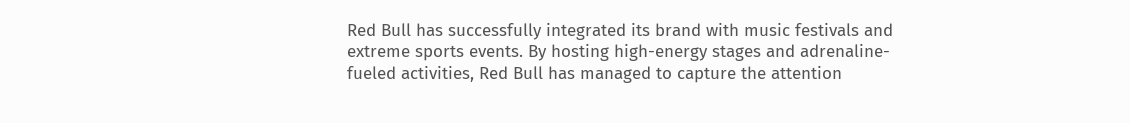Red Bull has successfully integrated its brand with music festivals and extreme sports events. By hosting high-energy stages and adrenaline-fueled activities, Red Bull has managed to capture the attention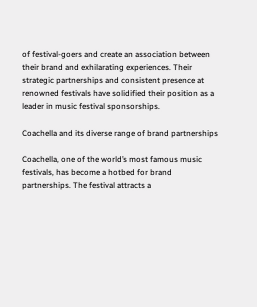of festival-goers and create an association between their brand and exhilarating experiences. Their strategic partnerships and consistent presence at renowned festivals have solidified their position as a leader in music festival sponsorships.

Coachella and its diverse range of brand partnerships

Coachella, one of the world’s most famous music festivals, has become a hotbed for brand partnerships. The festival attracts a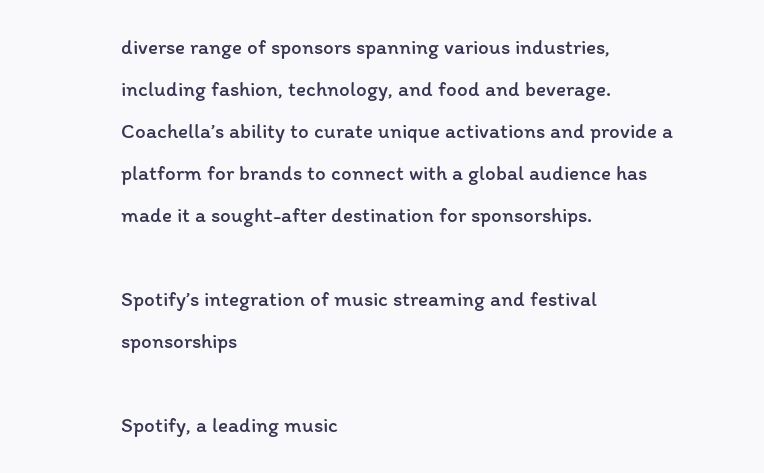diverse range of sponsors spanning various industries, including fashion, technology, and food and beverage. Coachella’s ability to curate unique activations and provide a platform for brands to connect with a global audience has made it a sought-after destination for sponsorships.

Spotify’s integration of music streaming and festival sponsorships

Spotify, a leading music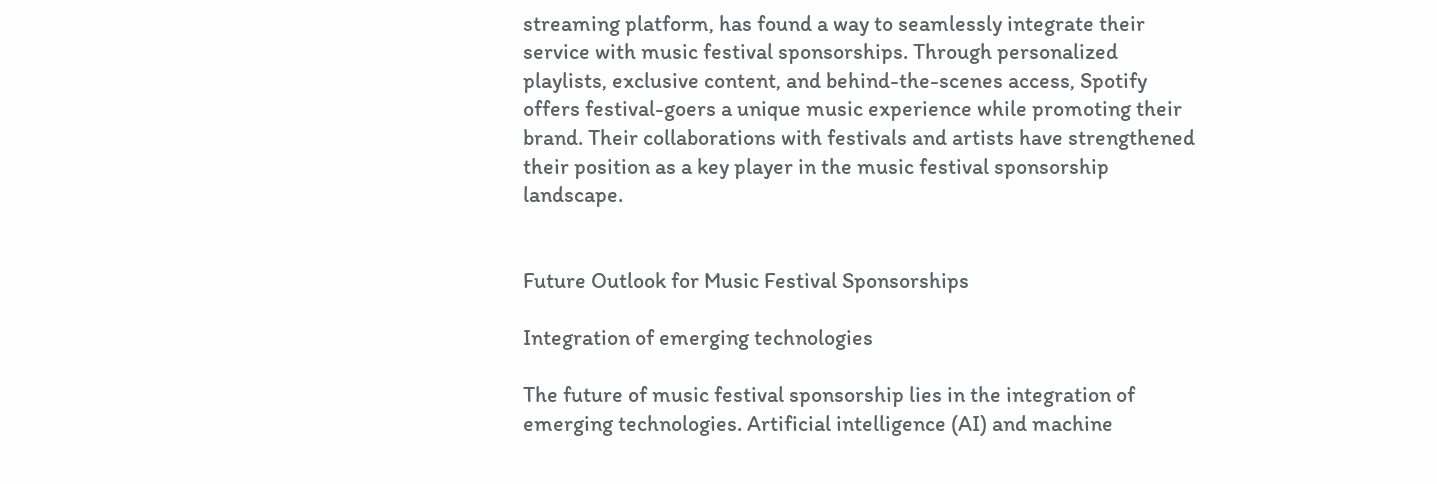streaming platform, has found a way to seamlessly integrate their service with music festival sponsorships. Through personalized playlists, exclusive content, and behind-the-scenes access, Spotify offers festival-goers a unique music experience while promoting their brand. Their collaborations with festivals and artists have strengthened their position as a key player in the music festival sponsorship landscape.


Future Outlook for Music Festival Sponsorships

Integration of emerging technologies

The future of music festival sponsorship lies in the integration of emerging technologies. Artificial intelligence (AI) and machine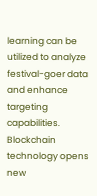learning can be utilized to analyze festival-goer data and enhance targeting capabilities. Blockchain technology opens new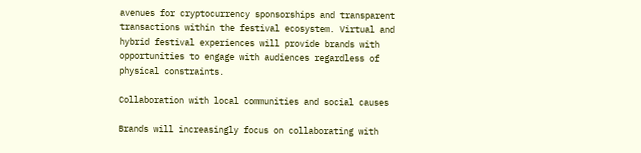avenues for cryptocurrency sponsorships and transparent transactions within the festival ecosystem. Virtual and hybrid festival experiences will provide brands with opportunities to engage with audiences regardless of physical constraints.

Collaboration with local communities and social causes

Brands will increasingly focus on collaborating with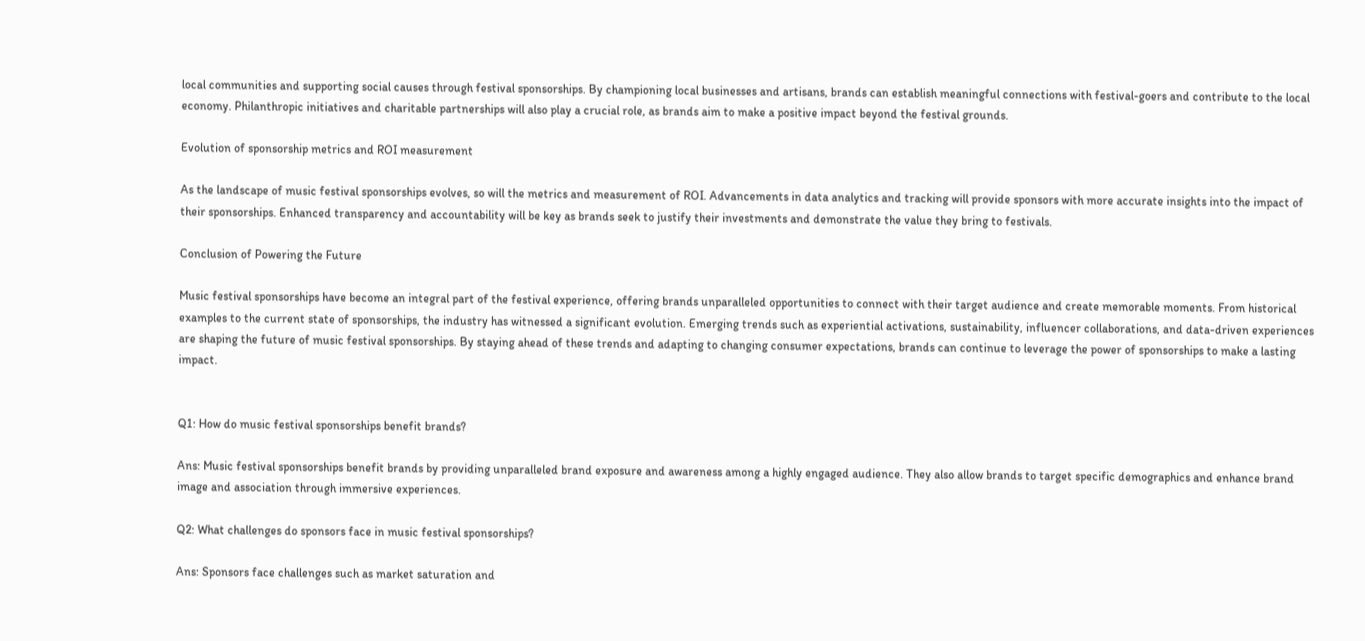local communities and supporting social causes through festival sponsorships. By championing local businesses and artisans, brands can establish meaningful connections with festival-goers and contribute to the local economy. Philanthropic initiatives and charitable partnerships will also play a crucial role, as brands aim to make a positive impact beyond the festival grounds.

Evolution of sponsorship metrics and ROI measurement

As the landscape of music festival sponsorships evolves, so will the metrics and measurement of ROI. Advancements in data analytics and tracking will provide sponsors with more accurate insights into the impact of their sponsorships. Enhanced transparency and accountability will be key as brands seek to justify their investments and demonstrate the value they bring to festivals.

Conclusion of Powering the Future

Music festival sponsorships have become an integral part of the festival experience, offering brands unparalleled opportunities to connect with their target audience and create memorable moments. From historical examples to the current state of sponsorships, the industry has witnessed a significant evolution. Emerging trends such as experiential activations, sustainability, influencer collaborations, and data-driven experiences are shaping the future of music festival sponsorships. By staying ahead of these trends and adapting to changing consumer expectations, brands can continue to leverage the power of sponsorships to make a lasting impact.


Q1: How do music festival sponsorships benefit brands?

Ans: Music festival sponsorships benefit brands by providing unparalleled brand exposure and awareness among a highly engaged audience. They also allow brands to target specific demographics and enhance brand image and association through immersive experiences.

Q2: What challenges do sponsors face in music festival sponsorships?

Ans: Sponsors face challenges such as market saturation and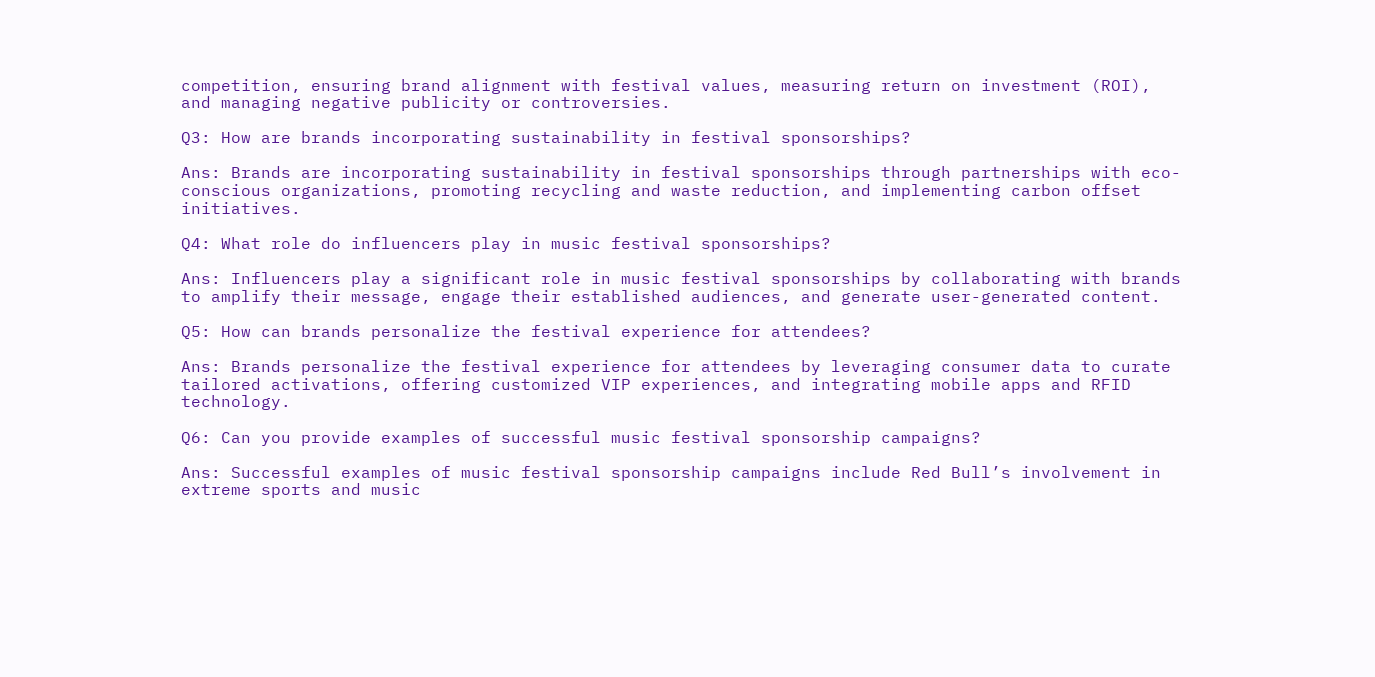competition, ensuring brand alignment with festival values, measuring return on investment (ROI), and managing negative publicity or controversies.

Q3: How are brands incorporating sustainability in festival sponsorships?

Ans: Brands are incorporating sustainability in festival sponsorships through partnerships with eco-conscious organizations, promoting recycling and waste reduction, and implementing carbon offset initiatives.

Q4: What role do influencers play in music festival sponsorships?

Ans: Influencers play a significant role in music festival sponsorships by collaborating with brands to amplify their message, engage their established audiences, and generate user-generated content.

Q5: How can brands personalize the festival experience for attendees?

Ans: Brands personalize the festival experience for attendees by leveraging consumer data to curate tailored activations, offering customized VIP experiences, and integrating mobile apps and RFID technology.

Q6: Can you provide examples of successful music festival sponsorship campaigns?

Ans: Successful examples of music festival sponsorship campaigns include Red Bull’s involvement in extreme sports and music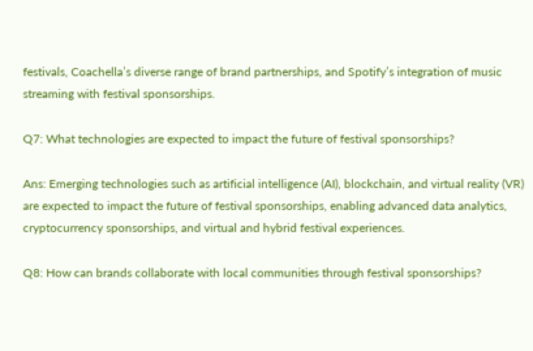festivals, Coachella’s diverse range of brand partnerships, and Spotify’s integration of music streaming with festival sponsorships.

Q7: What technologies are expected to impact the future of festival sponsorships?

Ans: Emerging technologies such as artificial intelligence (AI), blockchain, and virtual reality (VR) are expected to impact the future of festival sponsorships, enabling advanced data analytics, cryptocurrency sponsorships, and virtual and hybrid festival experiences.

Q8: How can brands collaborate with local communities through festival sponsorships?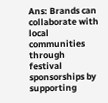Ans: Brands can collaborate with local communities through festival sponsorships by supporting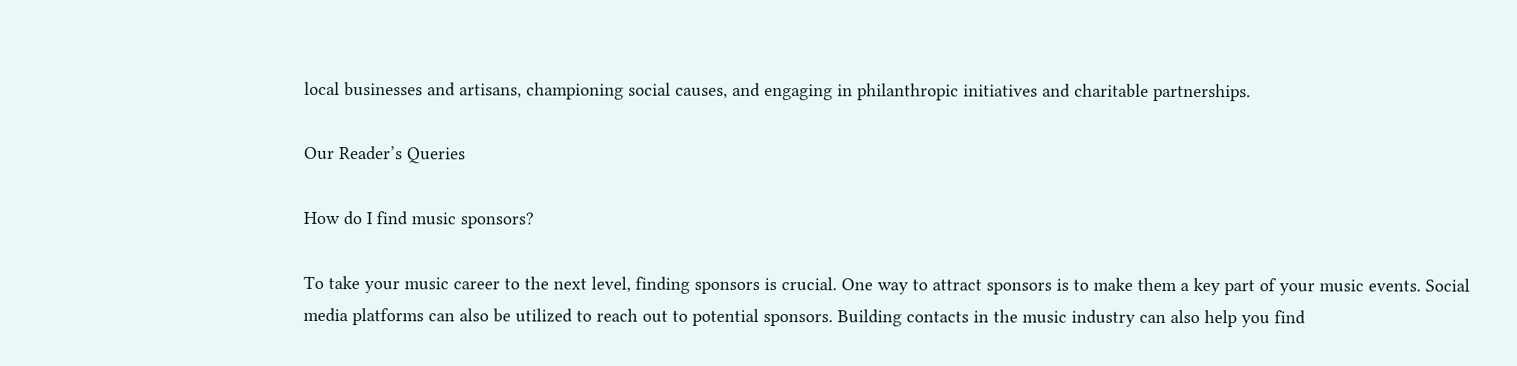local businesses and artisans, championing social causes, and engaging in philanthropic initiatives and charitable partnerships.

Our Reader’s Queries

How do I find music sponsors?

To take your music career to the next level, finding sponsors is crucial. One way to attract sponsors is to make them a key part of your music events. Social media platforms can also be utilized to reach out to potential sponsors. Building contacts in the music industry can also help you find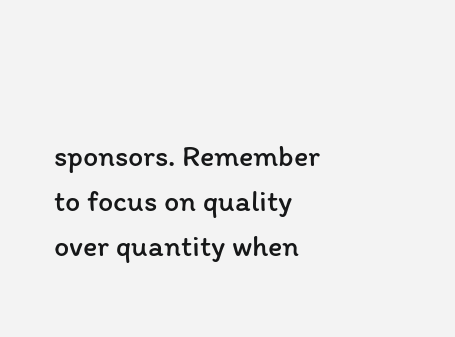sponsors. Remember to focus on quality over quantity when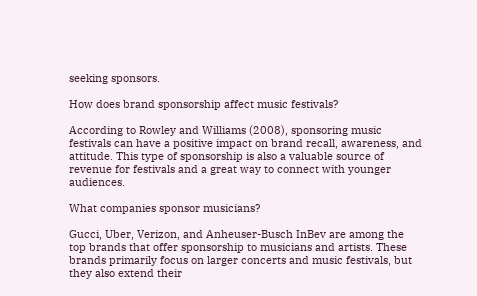seeking sponsors.

How does brand sponsorship affect music festivals?

According to Rowley and Williams (2008), sponsoring music festivals can have a positive impact on brand recall, awareness, and attitude. This type of sponsorship is also a valuable source of revenue for festivals and a great way to connect with younger audiences.

What companies sponsor musicians?

Gucci, Uber, Verizon, and Anheuser-Busch InBev are among the top brands that offer sponsorship to musicians and artists. These brands primarily focus on larger concerts and music festivals, but they also extend their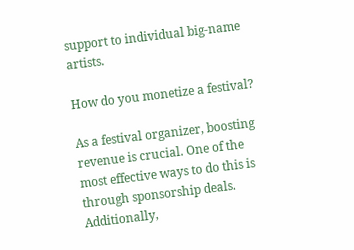support to individual big-name artists.

How do you monetize a festival?

As a festival organizer, boosting revenue is crucial. One of the most effective ways to do this is through sponsorship deals. Additionally,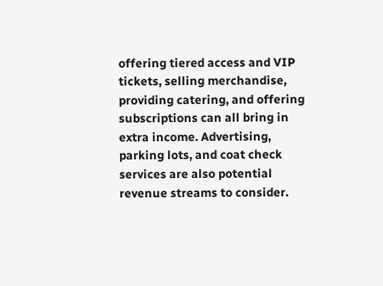offering tiered access and VIP tickets, selling merchandise, providing catering, and offering subscriptions can all bring in extra income. Advertising, parking lots, and coat check services are also potential revenue streams to consider.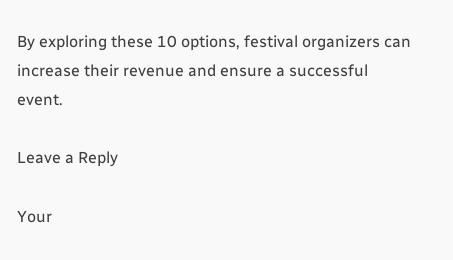By exploring these 10 options, festival organizers can increase their revenue and ensure a successful event.

Leave a Reply

Your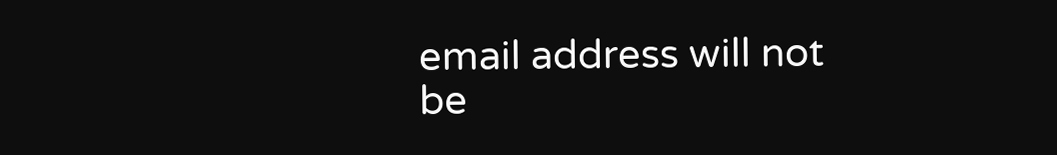email address will not be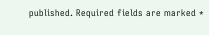published. Required fields are marked *